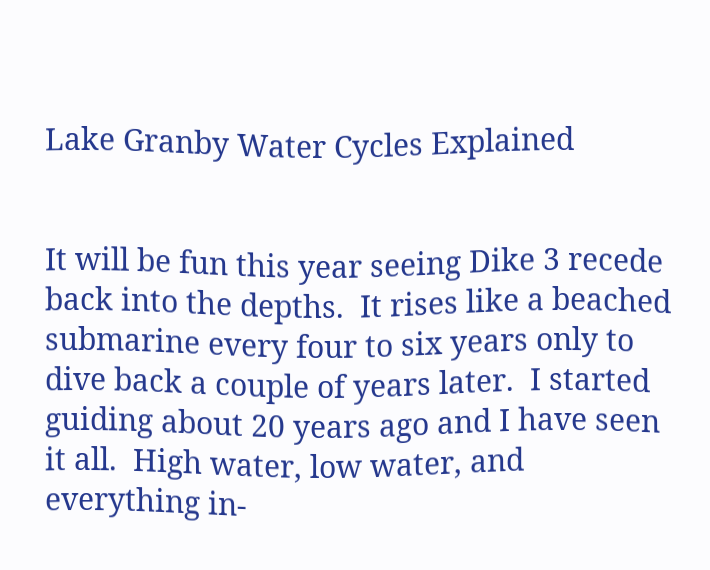Lake Granby Water Cycles Explained


It will be fun this year seeing Dike 3 recede back into the depths.  It rises like a beached submarine every four to six years only to dive back a couple of years later.  I started guiding about 20 years ago and I have seen it all.  High water, low water, and everything in-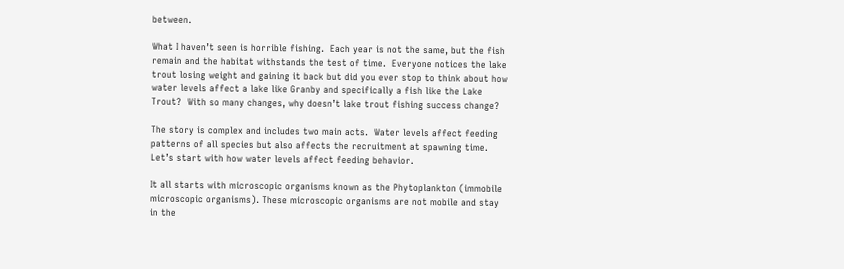between.

What I haven’t seen is horrible fishing.  Each year is not the same, but the fish remain and the habitat withstands the test of time.  Everyone notices the lake trout losing weight and gaining it back but did you ever stop to think about how water levels affect a lake like Granby and specifically a fish like the Lake Trout?  With so many changes, why doesn’t lake trout fishing success change?

The story is complex and includes two main acts.  Water levels affect feeding patterns of all species but also affects the recruitment at spawning time.  Let’s start with how water levels affect feeding behavior.

It all starts with microscopic organisms known as the Phytoplankton (immobile microscopic organisms). These microscopic organisms are not mobile and stay in the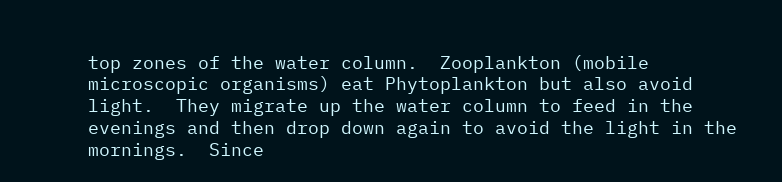top zones of the water column.  Zooplankton (mobile microscopic organisms) eat Phytoplankton but also avoid light.  They migrate up the water column to feed in the evenings and then drop down again to avoid the light in the mornings.  Since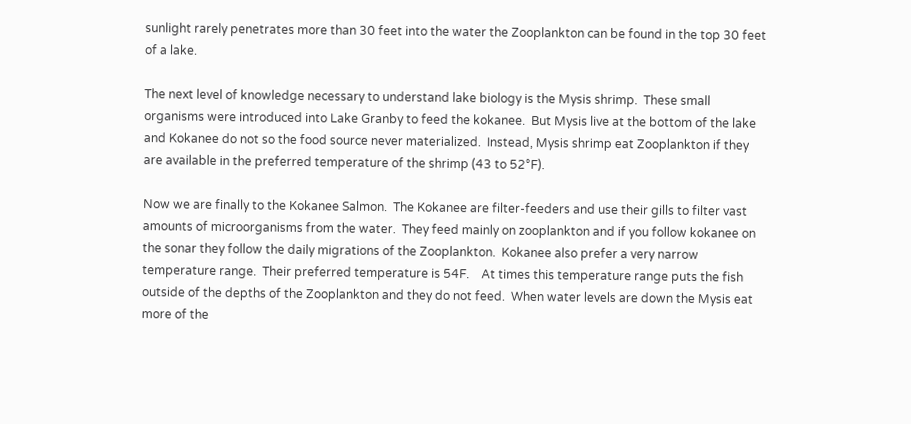sunlight rarely penetrates more than 30 feet into the water the Zooplankton can be found in the top 30 feet of a lake.

The next level of knowledge necessary to understand lake biology is the Mysis shrimp.  These small organisms were introduced into Lake Granby to feed the kokanee.  But Mysis live at the bottom of the lake and Kokanee do not so the food source never materialized.  Instead, Mysis shrimp eat Zooplankton if they are available in the preferred temperature of the shrimp (43 to 52°F).

Now we are finally to the Kokanee Salmon.  The Kokanee are filter-feeders and use their gills to filter vast amounts of microorganisms from the water.  They feed mainly on zooplankton and if you follow kokanee on the sonar they follow the daily migrations of the Zooplankton.  Kokanee also prefer a very narrow temperature range.  Their preferred temperature is 54F.    At times this temperature range puts the fish outside of the depths of the Zooplankton and they do not feed.  When water levels are down the Mysis eat more of the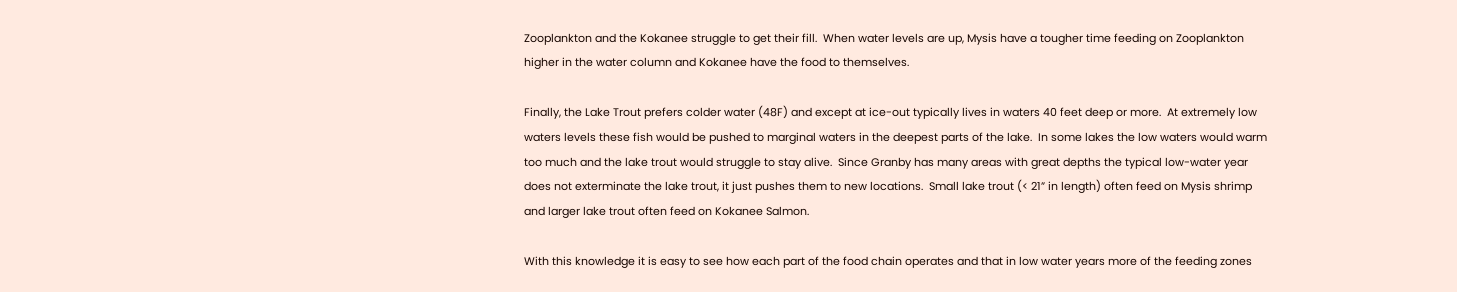Zooplankton and the Kokanee struggle to get their fill.  When water levels are up, Mysis have a tougher time feeding on Zooplankton higher in the water column and Kokanee have the food to themselves.

Finally, the Lake Trout prefers colder water (48F) and except at ice-out typically lives in waters 40 feet deep or more.  At extremely low waters levels these fish would be pushed to marginal waters in the deepest parts of the lake.  In some lakes the low waters would warm too much and the lake trout would struggle to stay alive.  Since Granby has many areas with great depths the typical low-water year does not exterminate the lake trout, it just pushes them to new locations.  Small lake trout (< 21” in length) often feed on Mysis shrimp and larger lake trout often feed on Kokanee Salmon.

With this knowledge it is easy to see how each part of the food chain operates and that in low water years more of the feeding zones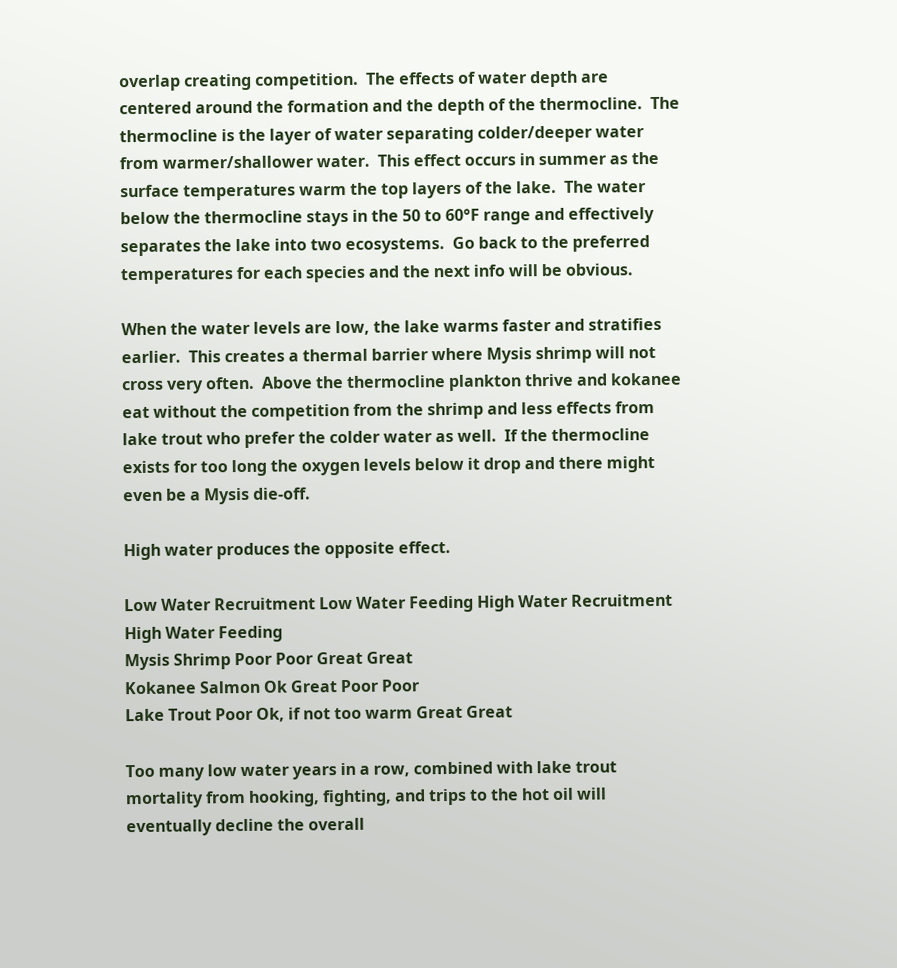overlap creating competition.  The effects of water depth are centered around the formation and the depth of the thermocline.  The thermocline is the layer of water separating colder/deeper water from warmer/shallower water.  This effect occurs in summer as the surface temperatures warm the top layers of the lake.  The water below the thermocline stays in the 50 to 60°F range and effectively separates the lake into two ecosystems.  Go back to the preferred temperatures for each species and the next info will be obvious.

When the water levels are low, the lake warms faster and stratifies earlier.  This creates a thermal barrier where Mysis shrimp will not cross very often.  Above the thermocline plankton thrive and kokanee eat without the competition from the shrimp and less effects from lake trout who prefer the colder water as well.  If the thermocline exists for too long the oxygen levels below it drop and there might even be a Mysis die-off.

High water produces the opposite effect.

Low Water Recruitment Low Water Feeding High Water Recruitment High Water Feeding
Mysis Shrimp Poor Poor Great Great
Kokanee Salmon Ok Great Poor Poor
Lake Trout Poor Ok, if not too warm Great Great

Too many low water years in a row, combined with lake trout mortality from hooking, fighting, and trips to the hot oil will eventually decline the overall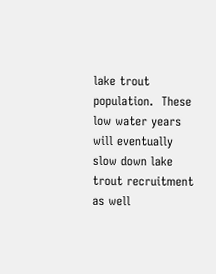lake trout population.  These low water years will eventually slow down lake trout recruitment as well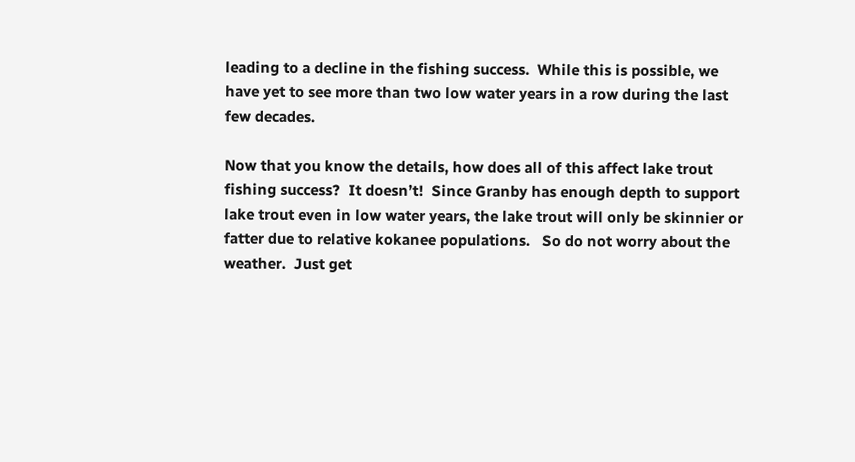leading to a decline in the fishing success.  While this is possible, we have yet to see more than two low water years in a row during the last few decades.

Now that you know the details, how does all of this affect lake trout fishing success?  It doesn’t!  Since Granby has enough depth to support lake trout even in low water years, the lake trout will only be skinnier or fatter due to relative kokanee populations.   So do not worry about the weather.  Just get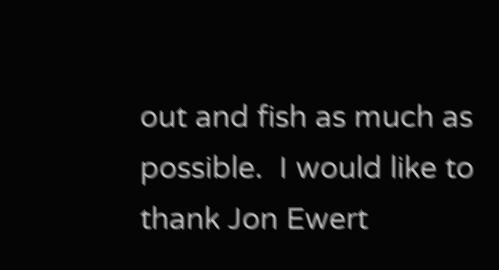out and fish as much as possible.  I would like to thank Jon Ewert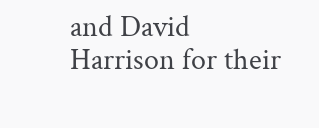and David Harrison for their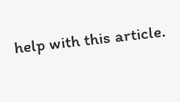help with this article.